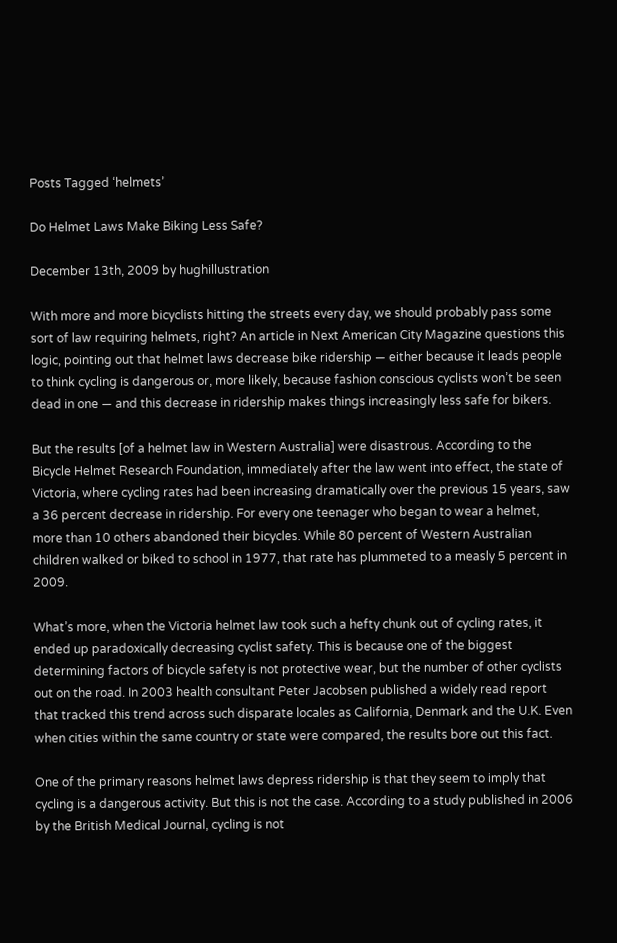Posts Tagged ‘helmets’

Do Helmet Laws Make Biking Less Safe?

December 13th, 2009 by hughillustration

With more and more bicyclists hitting the streets every day, we should probably pass some sort of law requiring helmets, right? An article in Next American City Magazine questions this logic, pointing out that helmet laws decrease bike ridership — either because it leads people to think cycling is dangerous or, more likely, because fashion conscious cyclists won’t be seen dead in one — and this decrease in ridership makes things increasingly less safe for bikers.

But the results [of a helmet law in Western Australia] were disastrous. According to the Bicycle Helmet Research Foundation, immediately after the law went into effect, the state of Victoria, where cycling rates had been increasing dramatically over the previous 15 years, saw a 36 percent decrease in ridership. For every one teenager who began to wear a helmet, more than 10 others abandoned their bicycles. While 80 percent of Western Australian children walked or biked to school in 1977, that rate has plummeted to a measly 5 percent in 2009.

What’s more, when the Victoria helmet law took such a hefty chunk out of cycling rates, it ended up paradoxically decreasing cyclist safety. This is because one of the biggest determining factors of bicycle safety is not protective wear, but the number of other cyclists out on the road. In 2003 health consultant Peter Jacobsen published a widely read report that tracked this trend across such disparate locales as California, Denmark and the U.K. Even when cities within the same country or state were compared, the results bore out this fact.

One of the primary reasons helmet laws depress ridership is that they seem to imply that cycling is a dangerous activity. But this is not the case. According to a study published in 2006 by the British Medical Journal, cycling is not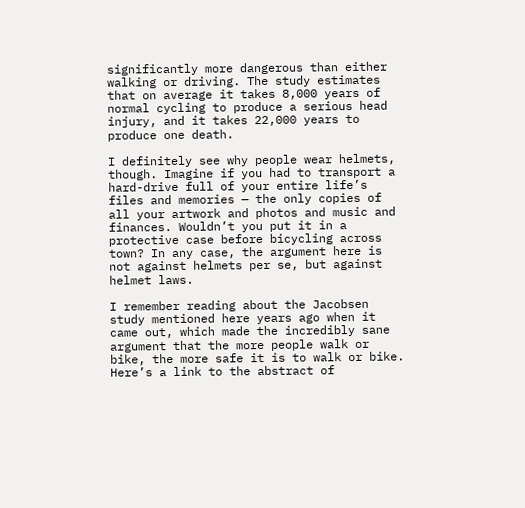significantly more dangerous than either walking or driving. The study estimates that on average it takes 8,000 years of normal cycling to produce a serious head injury, and it takes 22,000 years to produce one death.

I definitely see why people wear helmets, though. Imagine if you had to transport a hard-drive full of your entire life’s files and memories — the only copies of all your artwork and photos and music and finances. Wouldn’t you put it in a protective case before bicycling across town? In any case, the argument here is not against helmets per se, but against helmet laws.

I remember reading about the Jacobsen study mentioned here years ago when it came out, which made the incredibly sane argument that the more people walk or bike, the more safe it is to walk or bike. Here’s a link to the abstract of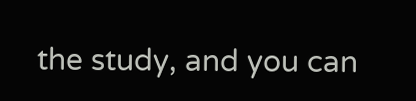the study, and you can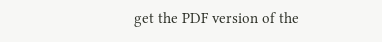get the PDF version of the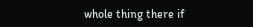whole thing there if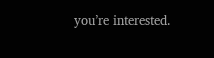you’re interested.